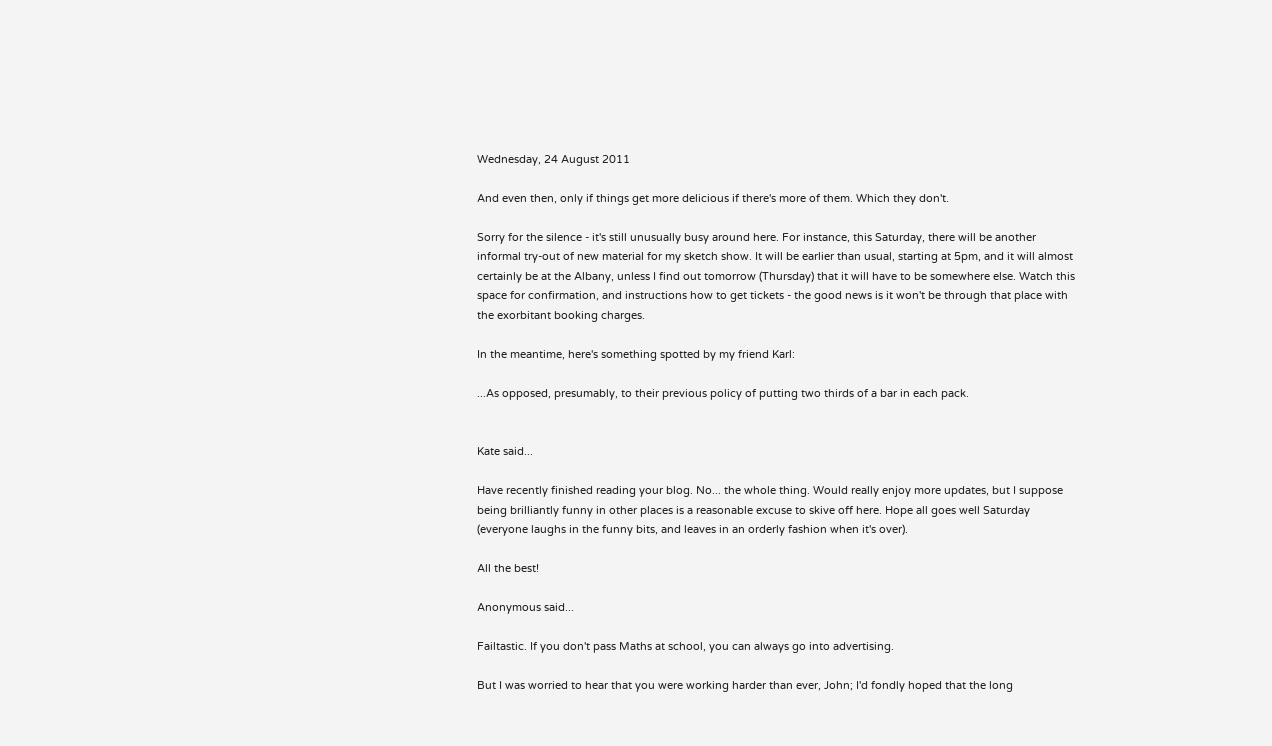Wednesday, 24 August 2011

And even then, only if things get more delicious if there's more of them. Which they don't.

Sorry for the silence - it's still unusually busy around here. For instance, this Saturday, there will be another informal try-out of new material for my sketch show. It will be earlier than usual, starting at 5pm, and it will almost certainly be at the Albany, unless I find out tomorrow (Thursday) that it will have to be somewhere else. Watch this space for confirmation, and instructions how to get tickets - the good news is it won't be through that place with the exorbitant booking charges.

In the meantime, here's something spotted by my friend Karl:

...As opposed, presumably, to their previous policy of putting two thirds of a bar in each pack.


Kate said...

Have recently finished reading your blog. No... the whole thing. Would really enjoy more updates, but I suppose being brilliantly funny in other places is a reasonable excuse to skive off here. Hope all goes well Saturday (everyone laughs in the funny bits, and leaves in an orderly fashion when it's over).

All the best!

Anonymous said...

Failtastic. If you don't pass Maths at school, you can always go into advertising.

But I was worried to hear that you were working harder than ever, John; I'd fondly hoped that the long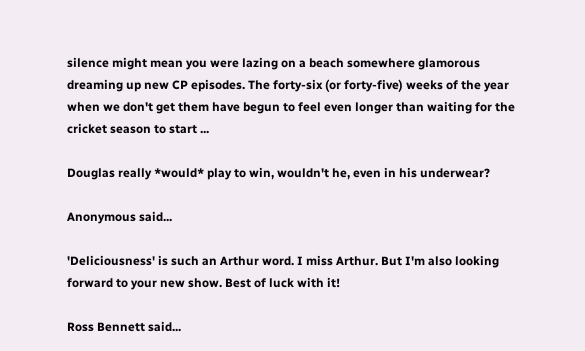silence might mean you were lazing on a beach somewhere glamorous dreaming up new CP episodes. The forty-six (or forty-five) weeks of the year when we don't get them have begun to feel even longer than waiting for the cricket season to start ...

Douglas really *would* play to win, wouldn't he, even in his underwear?

Anonymous said...

'Deliciousness' is such an Arthur word. I miss Arthur. But I'm also looking forward to your new show. Best of luck with it!

Ross Bennett said...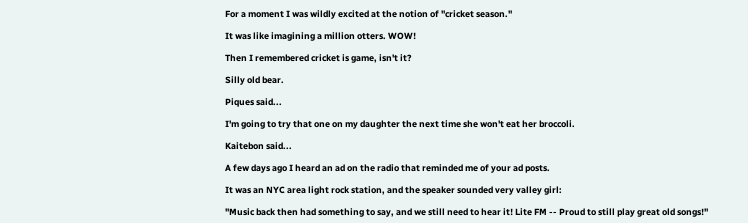For a moment I was wildly excited at the notion of "cricket season."

It was like imagining a million otters. WOW!

Then I remembered cricket is game, isn't it?

Silly old bear.

Piques said...

I'm going to try that one on my daughter the next time she won't eat her broccoli.

Kaitebon said...

A few days ago I heard an ad on the radio that reminded me of your ad posts.

It was an NYC area light rock station, and the speaker sounded very valley girl:

"Music back then had something to say, and we still need to hear it! Lite FM -- Proud to still play great old songs!"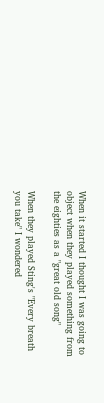When it started I thought I was going to object when they played something from the eighties as a "great old song"

When they played Sting's "Every breath you take" I wondered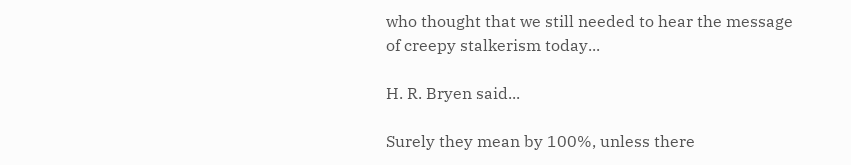who thought that we still needed to hear the message of creepy stalkerism today...

H. R. Bryen said...

Surely they mean by 100%, unless there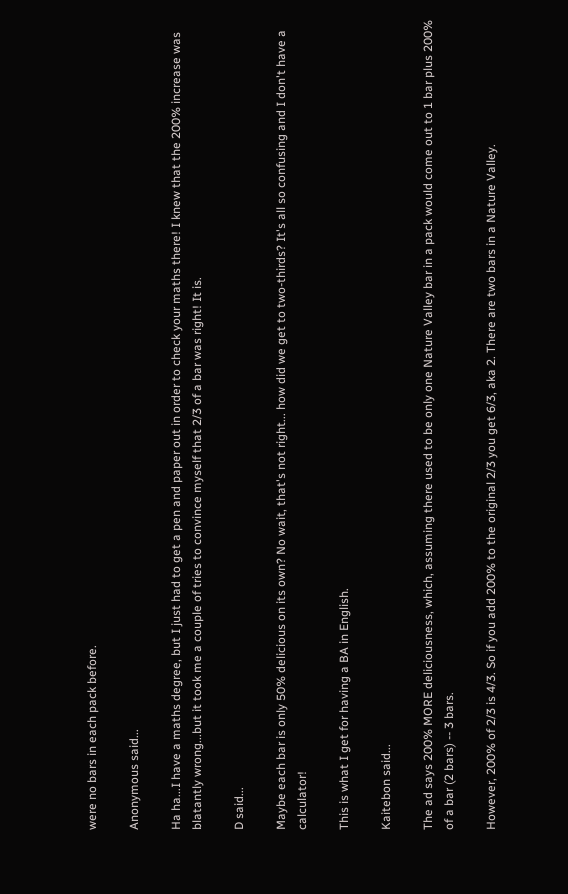were no bars in each pack before.

Anonymous said...

Ha ha...I have a maths degree, but I just had to get a pen and paper out in order to check your maths there! I knew that the 200% increase was blatantly wrong...but it took me a couple of tries to convince myself that 2/3 of a bar was right! It is.

D said...

Maybe each bar is only 50% delicious on its own? No wait, that's not right... how did we get to two-thirds? It's all so confusing and I don't have a calculator!

This is what I get for having a BA in English.

Kaitebon said...

The ad says 200% MORE deliciousness, which, assuming there used to be only one Nature Valley bar in a pack would come out to 1 bar plus 200% of a bar (2 bars) -- 3 bars.

However, 200% of 2/3 is 4/3. So if you add 200% to the original 2/3 you get 6/3, aka 2. There are two bars in a Nature Valley.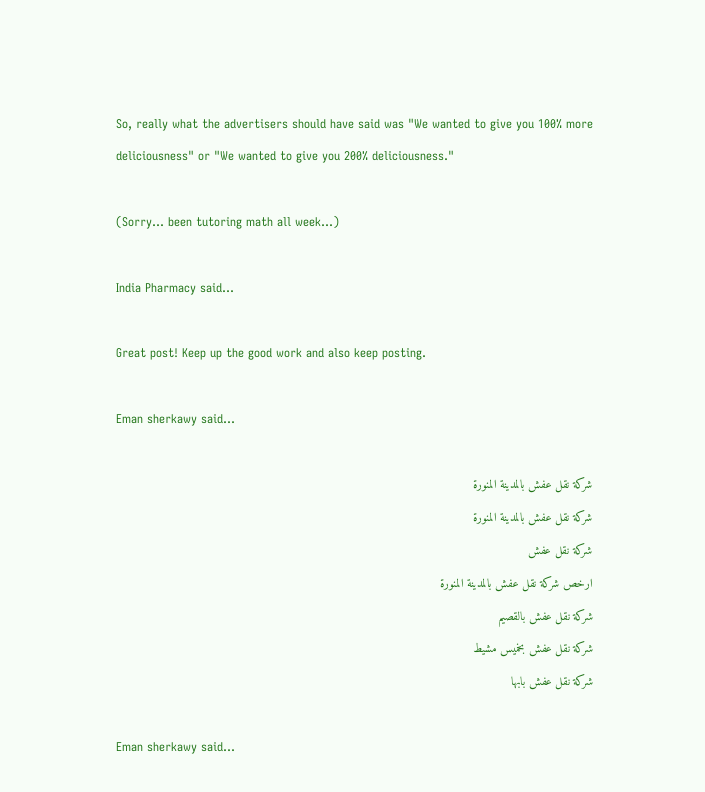So, really what the advertisers should have said was "We wanted to give you 100% more deliciousness" or "We wanted to give you 200% deliciousness."

(Sorry... been tutoring math all week...)

India Pharmacy said...

Great post! Keep up the good work and also keep posting.

Eman sherkawy said...

شركة نقل عفش بالمدينة المنورة
شركة نقل عفش بالمدينة المنورة
شركة نقل عفش
ارخص شركة نقل عفش بالمدينة المنورة
شركة نقل عفش بالقصيم
شركة نقل عفش بخميس مشيط
شركة نقل عفش بابها

Eman sherkawy said...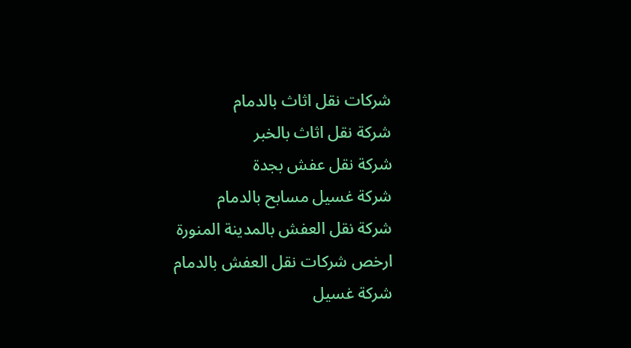شركات نقل اثاث بالدمام
شركة نقل اثاث بالخبر
شركة نقل عفش بجدة
شركة غسيل مسابح بالدمام
شركة نقل العفش بالمدينة المنورة
ارخص شركات نقل العفش بالدمام
شركة غسيل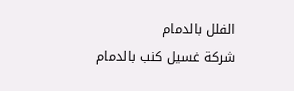الفلل بالدمام
شركة غسيل كنب بالدمام